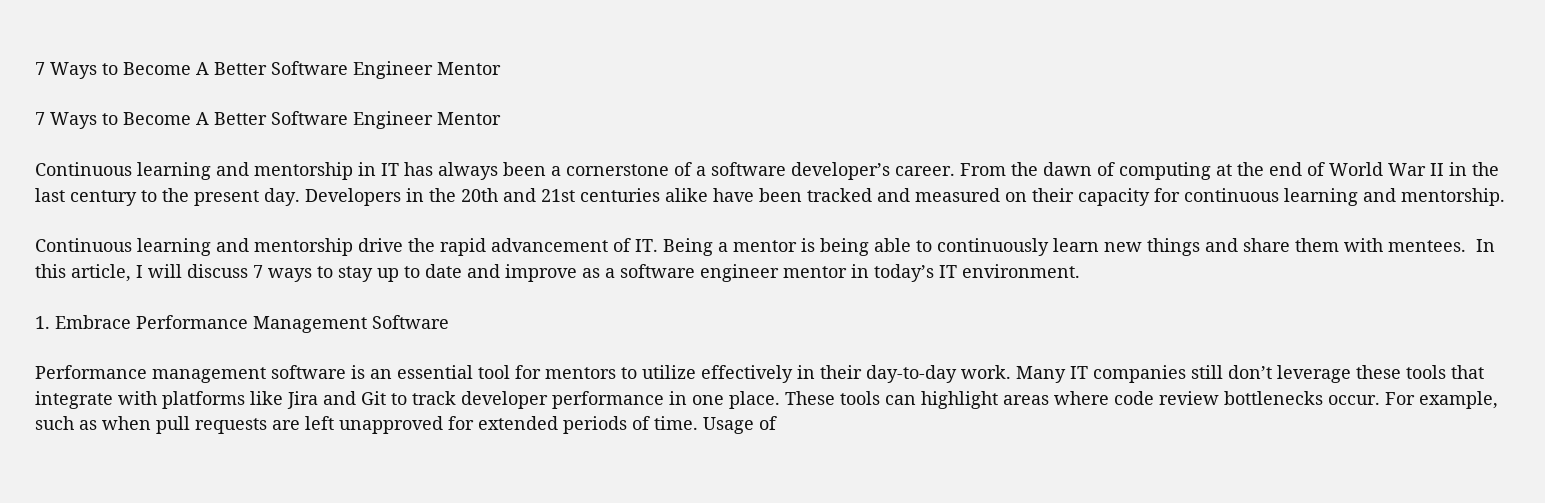7 Ways to Become A Better Software Engineer Mentor

7 Ways to Become A Better Software Engineer Mentor

Continuous learning and mentorship in IT has always been a cornerstone of a software developer’s career. From the dawn of computing at the end of World War II in the last century to the present day. Developers in the 20th and 21st centuries alike have been tracked and measured on their capacity for continuous learning and mentorship.

Continuous learning and mentorship drive the rapid advancement of IT. Being a mentor is being able to continuously learn new things and share them with mentees.  In this article, I will discuss 7 ways to stay up to date and improve as a software engineer mentor in today’s IT environment.

1. Embrace Performance Management Software

Performance management software is an essential tool for mentors to utilize effectively in their day-to-day work. Many IT companies still don’t leverage these tools that integrate with platforms like Jira and Git to track developer performance in one place. These tools can highlight areas where code review bottlenecks occur. For example, such as when pull requests are left unapproved for extended periods of time. Usage of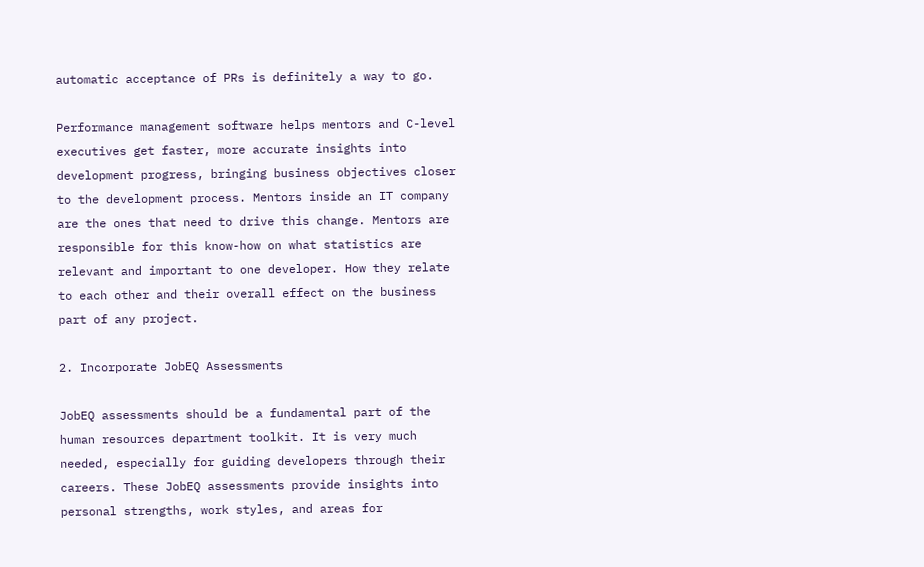automatic acceptance of PRs is definitely a way to go.

Performance management software helps mentors and C-level executives get faster, more accurate insights into development progress, bringing business objectives closer to the development process. Mentors inside an IT company are the ones that need to drive this change. Mentors are responsible for this know-how on what statistics are relevant and important to one developer. How they relate to each other and their overall effect on the business part of any project.

2. Incorporate JobEQ Assessments

JobEQ assessments should be a fundamental part of the human resources department toolkit. It is very much needed, especially for guiding developers through their careers. These JobEQ assessments provide insights into personal strengths, work styles, and areas for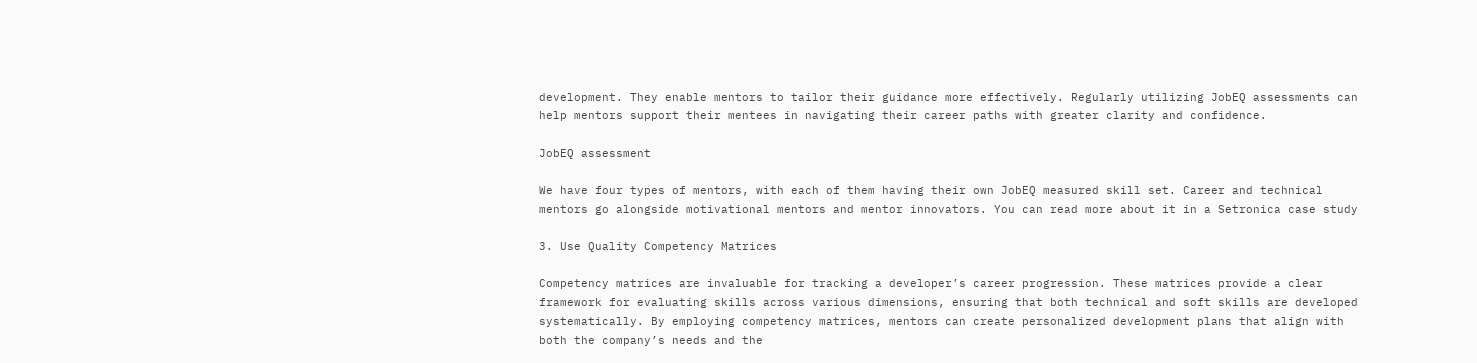development. They enable mentors to tailor their guidance more effectively. Regularly utilizing JobEQ assessments can help mentors support their mentees in navigating their career paths with greater clarity and confidence.

JobEQ assessment

We have four types of mentors, with each of them having their own JobEQ measured skill set. Career and technical mentors go alongside motivational mentors and mentor innovators. You can read more about it in a Setronica case study

3. Use Quality Competency Matrices

Competency matrices are invaluable for tracking a developer’s career progression. These matrices provide a clear framework for evaluating skills across various dimensions, ensuring that both technical and soft skills are developed systematically. By employing competency matrices, mentors can create personalized development plans that align with both the company’s needs and the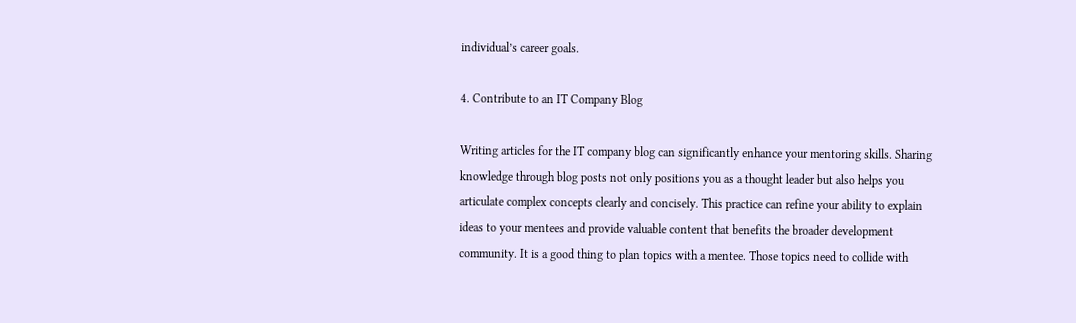individual’s career goals.

4. Contribute to an IT Company Blog

Writing articles for the IT company blog can significantly enhance your mentoring skills. Sharing knowledge through blog posts not only positions you as a thought leader but also helps you articulate complex concepts clearly and concisely. This practice can refine your ability to explain ideas to your mentees and provide valuable content that benefits the broader development community. It is a good thing to plan topics with a mentee. Those topics need to collide with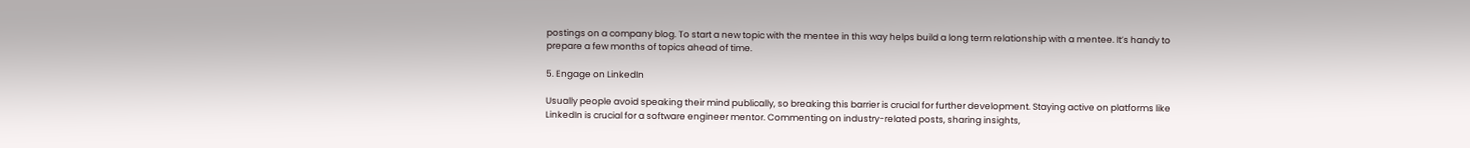postings on a company blog. To start a new topic with the mentee in this way helps build a long term relationship with a mentee. It’s handy to prepare a few months of topics ahead of time.

5. Engage on LinkedIn

Usually people avoid speaking their mind publically, so breaking this barrier is crucial for further development. Staying active on platforms like LinkedIn is crucial for a software engineer mentor. Commenting on industry-related posts, sharing insights,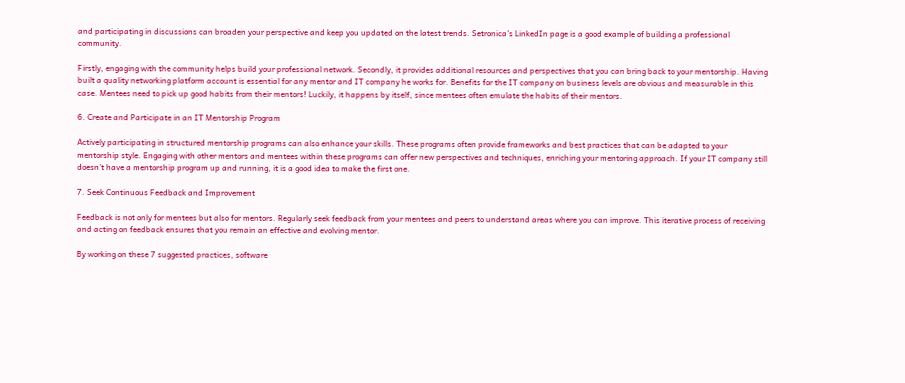and participating in discussions can broaden your perspective and keep you updated on the latest trends. Setronica’s LinkedIn page is a good example of building a professional community.

Firstly, engaging with the community helps build your professional network. Secondly, it provides additional resources and perspectives that you can bring back to your mentorship. Having built a quality networking platform account is essential for any mentor and IT company he works for. Benefits for the IT company on business levels are obvious and measurable in this case. Mentees need to pick up good habits from their mentors! Luckily, it happens by itself, since mentees often emulate the habits of their mentors.

6. Create and Participate in an IT Mentorship Program

Actively participating in structured mentorship programs can also enhance your skills. These programs often provide frameworks and best practices that can be adapted to your mentorship style. Engaging with other mentors and mentees within these programs can offer new perspectives and techniques, enriching your mentoring approach. If your IT company still doesn’t have a mentorship program up and running, it is a good idea to make the first one.

7. Seek Continuous Feedback and Improvement

Feedback is not only for mentees but also for mentors. Regularly seek feedback from your mentees and peers to understand areas where you can improve. This iterative process of receiving and acting on feedback ensures that you remain an effective and evolving mentor.

By working on these 7 suggested practices, software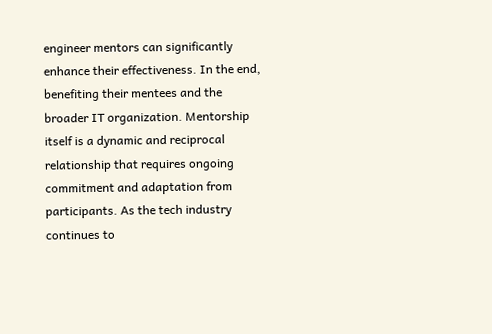engineer mentors can significantly enhance their effectiveness. In the end, benefiting their mentees and the broader IT organization. Mentorship itself is a dynamic and reciprocal relationship that requires ongoing commitment and adaptation from participants. As the tech industry continues to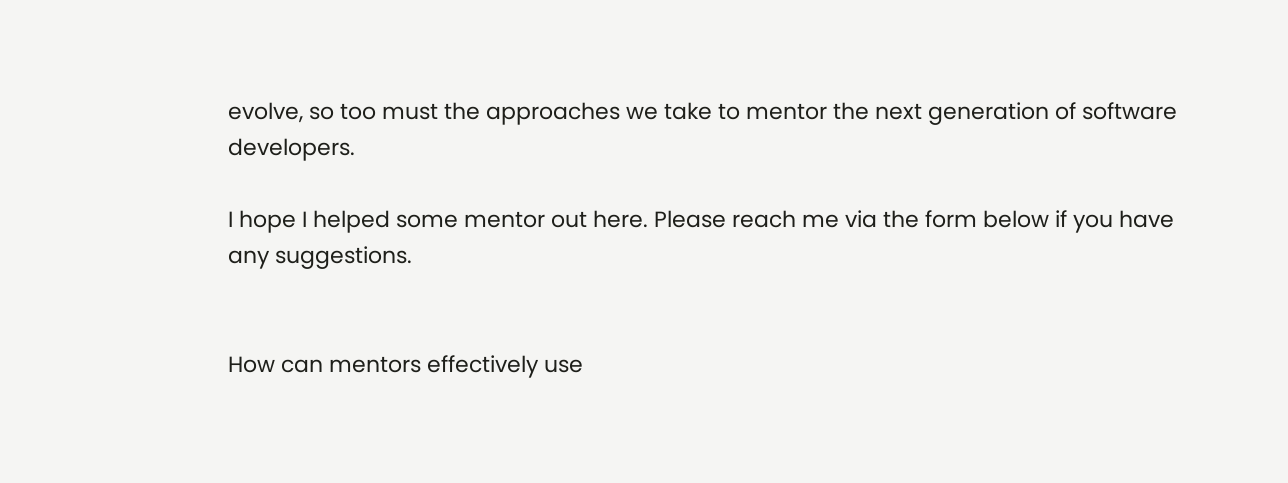evolve, so too must the approaches we take to mentor the next generation of software developers.

I hope I helped some mentor out here. Please reach me via the form below if you have any suggestions.


How can mentors effectively use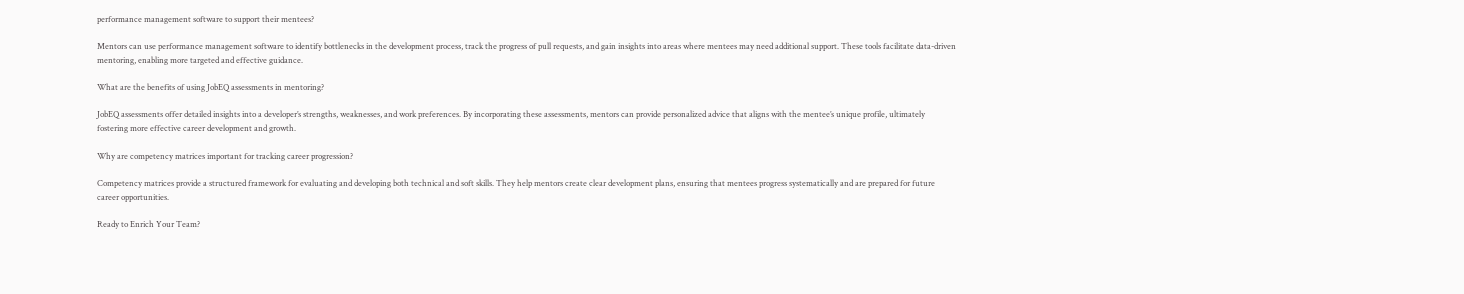performance management software to support their mentees?

Mentors can use performance management software to identify bottlenecks in the development process, track the progress of pull requests, and gain insights into areas where mentees may need additional support. These tools facilitate data-driven mentoring, enabling more targeted and effective guidance.

What are the benefits of using JobEQ assessments in mentoring?

JobEQ assessments offer detailed insights into a developer’s strengths, weaknesses, and work preferences. By incorporating these assessments, mentors can provide personalized advice that aligns with the mentee’s unique profile, ultimately fostering more effective career development and growth.

Why are competency matrices important for tracking career progression?

Competency matrices provide a structured framework for evaluating and developing both technical and soft skills. They help mentors create clear development plans, ensuring that mentees progress systematically and are prepared for future career opportunities.

Ready to Enrich Your Team?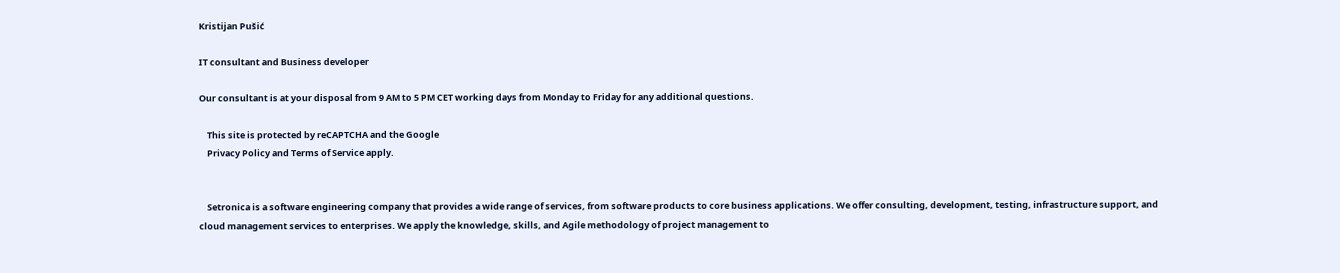Kristijan Pušić

IT consultant and Business developer

Our consultant is at your disposal from 9 AM to 5 PM CET working days from Monday to Friday for any additional questions.

    This site is protected by reCAPTCHA and the Google
    Privacy Policy and Terms of Service apply.


    Setronica is a software engineering company that provides a wide range of services, from software products to core business applications. We offer consulting, development, testing, infrastructure support, and cloud management services to enterprises. We apply the knowledge, skills, and Agile methodology of project management to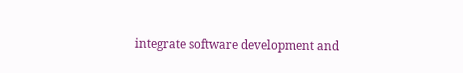integrate software development and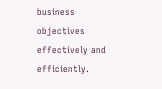business objectives effectively and efficiently.